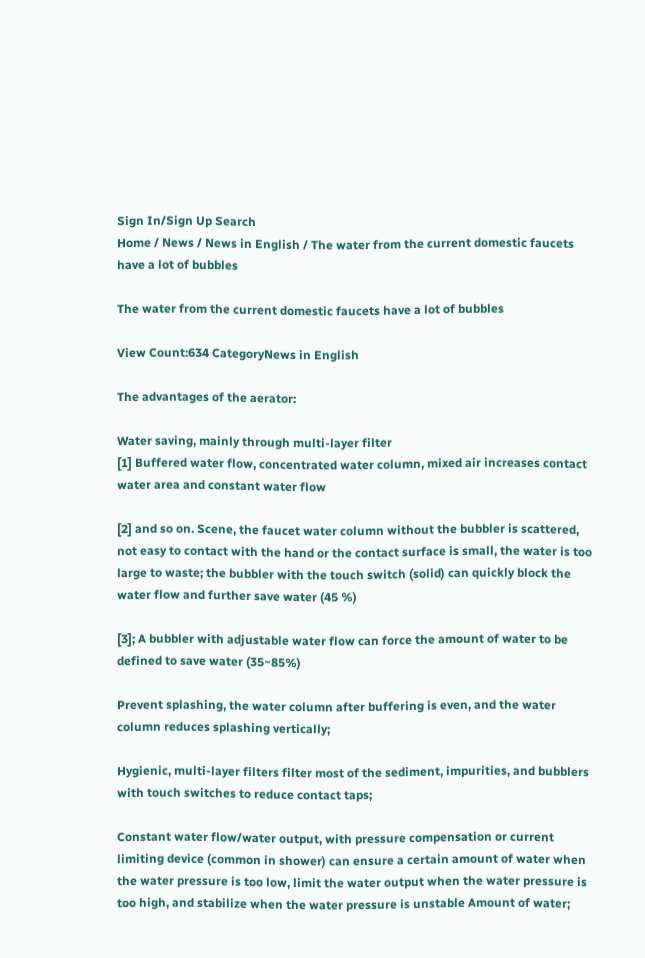Sign In/Sign Up Search
Home / News / News in English / The water from the current domestic faucets have a lot of bubbles

The water from the current domestic faucets have a lot of bubbles

View Count:634 CategoryNews in English

The advantages of the aerator:

Water saving, mainly through multi-layer filter
[1] Buffered water flow, concentrated water column, mixed air increases contact water area and constant water flow

[2] and so on. Scene, the faucet water column without the bubbler is scattered, not easy to contact with the hand or the contact surface is small, the water is too large to waste; the bubbler with the touch switch (solid) can quickly block the water flow and further save water (45 %)

[3]; A bubbler with adjustable water flow can force the amount of water to be defined to save water (35~85%)

Prevent splashing, the water column after buffering is even, and the water column reduces splashing vertically;

Hygienic, multi-layer filters filter most of the sediment, impurities, and bubblers with touch switches to reduce contact taps;

Constant water flow/water output, with pressure compensation or current limiting device (common in shower) can ensure a certain amount of water when the water pressure is too low, limit the water output when the water pressure is too high, and stabilize when the water pressure is unstable Amount of water;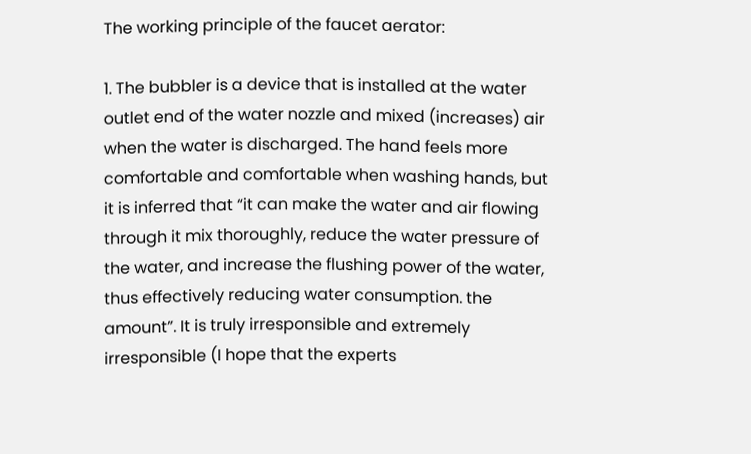The working principle of the faucet aerator:

1. The bubbler is a device that is installed at the water outlet end of the water nozzle and mixed (increases) air when the water is discharged. The hand feels more comfortable and comfortable when washing hands, but it is inferred that “it can make the water and air flowing through it mix thoroughly, reduce the water pressure of the water, and increase the flushing power of the water, thus effectively reducing water consumption. the amount”. It is truly irresponsible and extremely irresponsible (I hope that the experts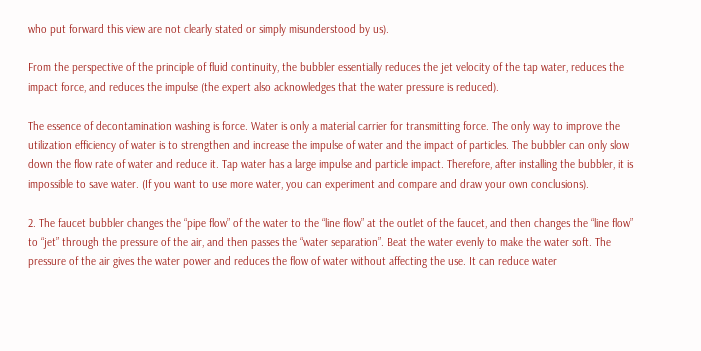who put forward this view are not clearly stated or simply misunderstood by us).

From the perspective of the principle of fluid continuity, the bubbler essentially reduces the jet velocity of the tap water, reduces the impact force, and reduces the impulse (the expert also acknowledges that the water pressure is reduced).

The essence of decontamination washing is force. Water is only a material carrier for transmitting force. The only way to improve the utilization efficiency of water is to strengthen and increase the impulse of water and the impact of particles. The bubbler can only slow down the flow rate of water and reduce it. Tap water has a large impulse and particle impact. Therefore, after installing the bubbler, it is impossible to save water. (If you want to use more water, you can experiment and compare and draw your own conclusions).

2. The faucet bubbler changes the “pipe flow” of the water to the “line flow” at the outlet of the faucet, and then changes the “line flow” to “jet” through the pressure of the air, and then passes the “water separation”. Beat the water evenly to make the water soft. The pressure of the air gives the water power and reduces the flow of water without affecting the use. It can reduce water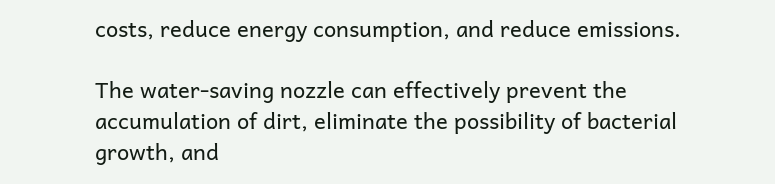costs, reduce energy consumption, and reduce emissions.

The water-saving nozzle can effectively prevent the accumulation of dirt, eliminate the possibility of bacterial growth, and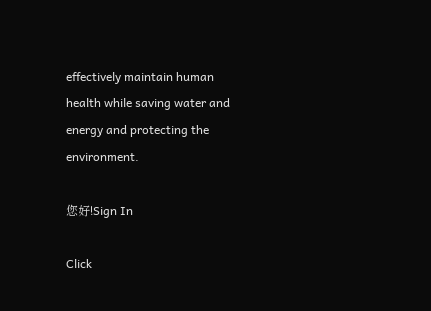effectively maintain human health while saving water and energy and protecting the environment.

您好!Sign In

Click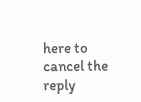here to cancel the reply